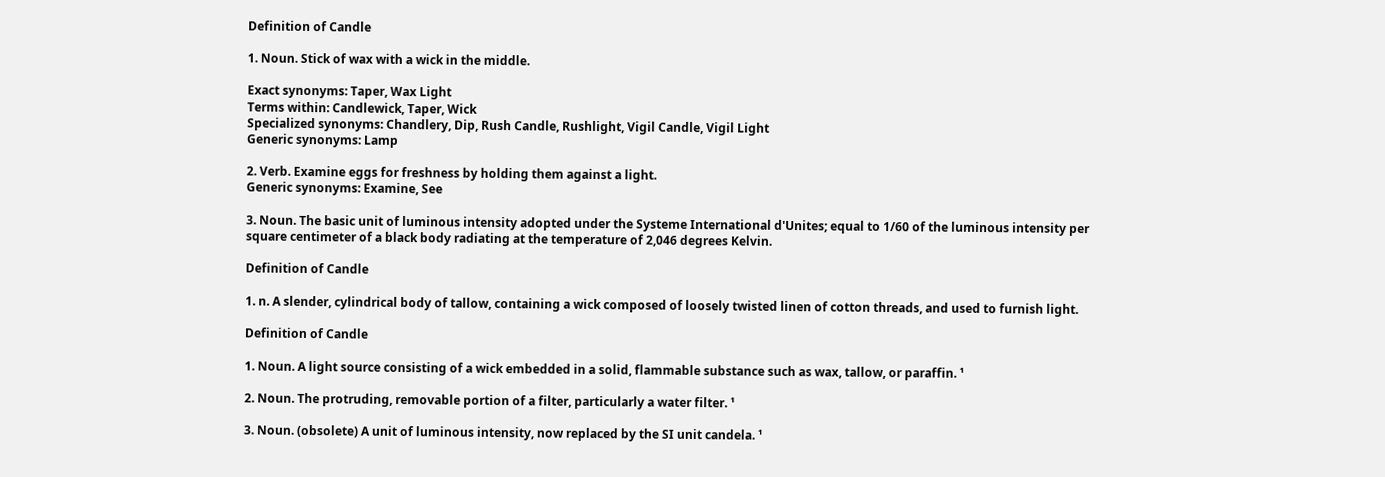Definition of Candle

1. Noun. Stick of wax with a wick in the middle.

Exact synonyms: Taper, Wax Light
Terms within: Candlewick, Taper, Wick
Specialized synonyms: Chandlery, Dip, Rush Candle, Rushlight, Vigil Candle, Vigil Light
Generic synonyms: Lamp

2. Verb. Examine eggs for freshness by holding them against a light.
Generic synonyms: Examine, See

3. Noun. The basic unit of luminous intensity adopted under the Systeme International d'Unites; equal to 1/60 of the luminous intensity per square centimeter of a black body radiating at the temperature of 2,046 degrees Kelvin.

Definition of Candle

1. n. A slender, cylindrical body of tallow, containing a wick composed of loosely twisted linen of cotton threads, and used to furnish light.

Definition of Candle

1. Noun. A light source consisting of a wick embedded in a solid, flammable substance such as wax, tallow, or paraffin. ¹

2. Noun. The protruding, removable portion of a filter, particularly a water filter. ¹

3. Noun. (obsolete) A unit of luminous intensity, now replaced by the SI unit candela. ¹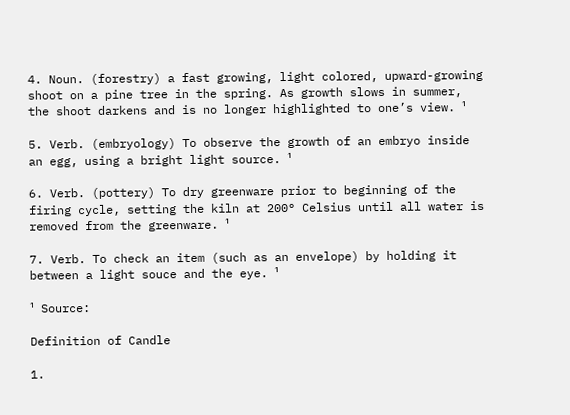4. Noun. (forestry) a fast growing, light colored, upward-growing shoot on a pine tree in the spring. As growth slows in summer, the shoot darkens and is no longer highlighted to one’s view. ¹

5. Verb. (embryology) To observe the growth of an embryo inside an egg, using a bright light source. ¹

6. Verb. (pottery) To dry greenware prior to beginning of the firing cycle, setting the kiln at 200° Celsius until all water is removed from the greenware. ¹

7. Verb. To check an item (such as an envelope) by holding it between a light souce and the eye. ¹

¹ Source:

Definition of Candle

1.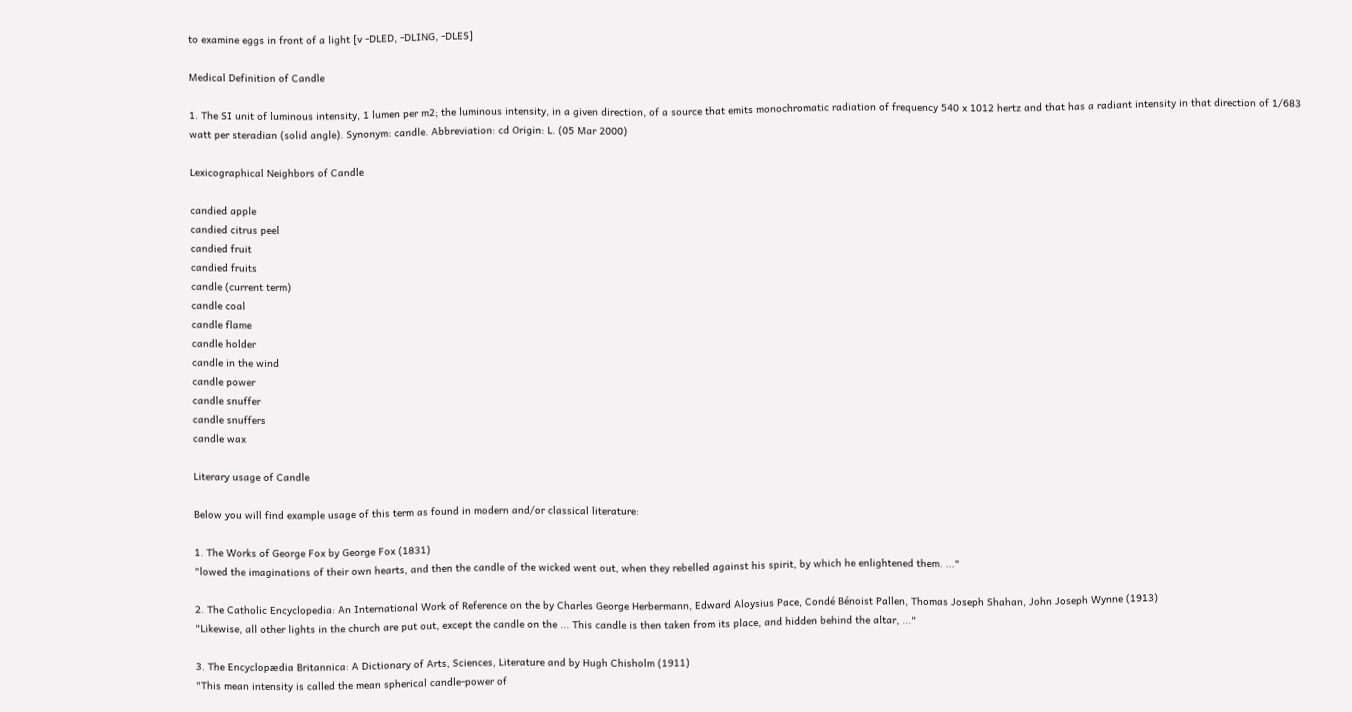to examine eggs in front of a light [v -DLED, -DLING, -DLES]

Medical Definition of Candle

1. The SI unit of luminous intensity, 1 lumen per m2; the luminous intensity, in a given direction, of a source that emits monochromatic radiation of frequency 540 x 1012 hertz and that has a radiant intensity in that direction of 1/683 watt per steradian (solid angle). Synonym: candle. Abbreviation: cd Origin: L. (05 Mar 2000)

Lexicographical Neighbors of Candle

candied apple
candied citrus peel
candied fruit
candied fruits
candle (current term)
candle coal
candle flame
candle holder
candle in the wind
candle power
candle snuffer
candle snuffers
candle wax

Literary usage of Candle

Below you will find example usage of this term as found in modern and/or classical literature:

1. The Works of George Fox by George Fox (1831)
"lowed the imaginations of their own hearts, and then the candle of the wicked went out, when they rebelled against his spirit, by which he enlightened them. ..."

2. The Catholic Encyclopedia: An International Work of Reference on the by Charles George Herbermann, Edward Aloysius Pace, Condé Bénoist Pallen, Thomas Joseph Shahan, John Joseph Wynne (1913)
"Likewise, all other lights in the church are put out, except the candle on the ... This candle is then taken from its place, and hidden behind the altar, ..."

3. The Encyclopædia Britannica: A Dictionary of Arts, Sciences, Literature and by Hugh Chisholm (1911)
"This mean intensity is called the mean spherical candle-power of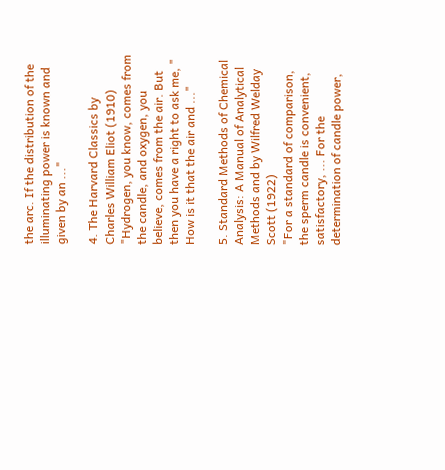the arc. If the distribution of the illuminating power is known and given by an ..."

4. The Harvard Classics by Charles William Eliot (1910)
"Hydrogen, you know, comes from the candle, and oxygen, you believe, comes from the air. But then you have a right to ask me, " How is it that the air and ..."

5. Standard Methods of Chemical Analysis: A Manual of Analytical Methods and by Wilfred Welday Scott (1922)
"For a standard of comparison, the sperm candle is convenient, satisfactory, ... For the determination of candle power,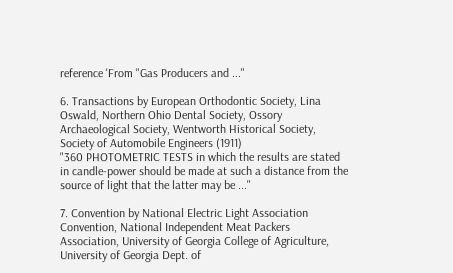reference 'From "Gas Producers and ..."

6. Transactions by European Orthodontic Society, Lina Oswald, Northern Ohio Dental Society, Ossory Archaeological Society, Wentworth Historical Society, Society of Automobile Engineers (1911)
"360 PHOTOMETRIC TESTS in which the results are stated in candle-power should be made at such a distance from the source of light that the latter may be ..."

7. Convention by National Electric Light Association Convention, National Independent Meat Packers Association, University of Georgia College of Agriculture, University of Georgia Dept. of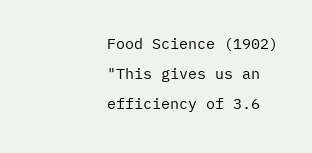Food Science (1902)
"This gives us an efficiency of 3.6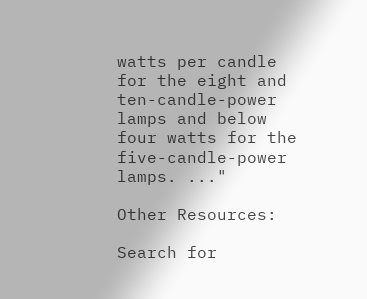watts per candle for the eight and ten-candle-power lamps and below four watts for the five-candle-power lamps. ..."

Other Resources:

Search for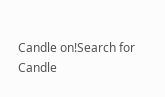Candle on!Search for Candle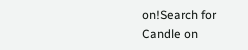on!Search for Candle on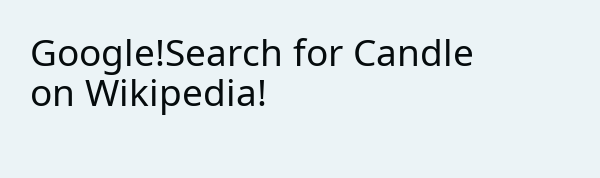Google!Search for Candle on Wikipedia!